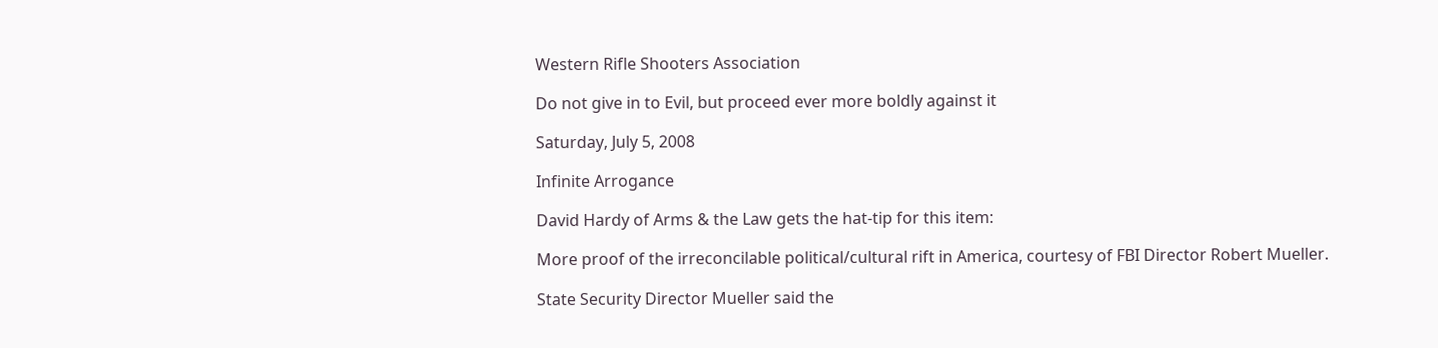Western Rifle Shooters Association

Do not give in to Evil, but proceed ever more boldly against it

Saturday, July 5, 2008

Infinite Arrogance

David Hardy of Arms & the Law gets the hat-tip for this item:

More proof of the irreconcilable political/cultural rift in America, courtesy of FBI Director Robert Mueller.

State Security Director Mueller said the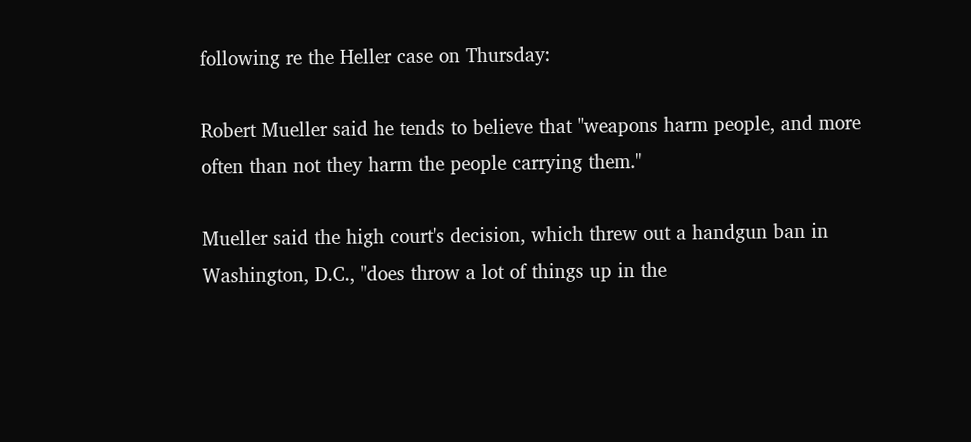following re the Heller case on Thursday:

Robert Mueller said he tends to believe that "weapons harm people, and more often than not they harm the people carrying them."

Mueller said the high court's decision, which threw out a handgun ban in Washington, D.C., "does throw a lot of things up in the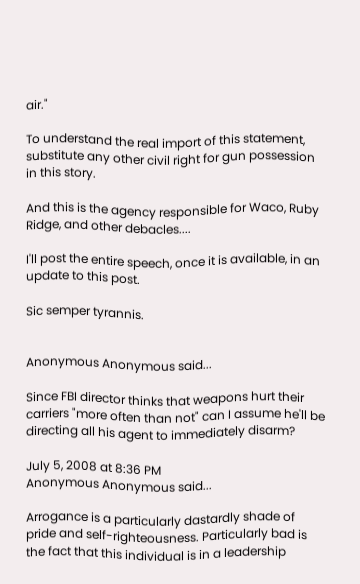air."

To understand the real import of this statement, substitute any other civil right for gun possession in this story.

And this is the agency responsible for Waco, Ruby Ridge, and other debacles....

I'll post the entire speech, once it is available, in an update to this post.

Sic semper tyrannis.


Anonymous Anonymous said...

Since FBI director thinks that weapons hurt their carriers "more often than not" can I assume he'll be directing all his agent to immediately disarm?

July 5, 2008 at 8:36 PM
Anonymous Anonymous said...

Arrogance is a particularly dastardly shade of pride and self-righteousness. Particularly bad is the fact that this individual is in a leadership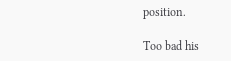position.

Too bad his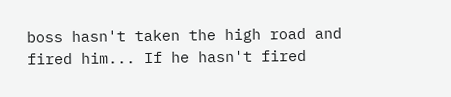boss hasn't taken the high road and fired him... If he hasn't fired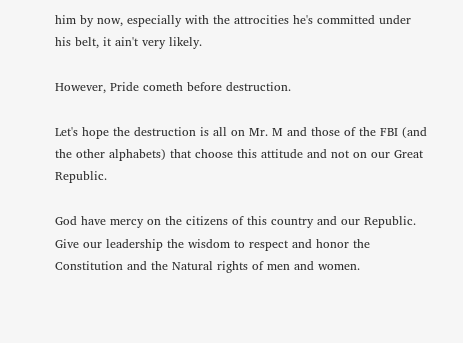him by now, especially with the attrocities he's committed under his belt, it ain't very likely.

However, Pride cometh before destruction.

Let's hope the destruction is all on Mr. M and those of the FBI (and the other alphabets) that choose this attitude and not on our Great Republic.

God have mercy on the citizens of this country and our Republic. Give our leadership the wisdom to respect and honor the Constitution and the Natural rights of men and women.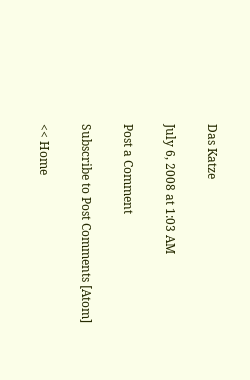Das Katze

July 6, 2008 at 1:03 AM

Post a Comment

Subscribe to Post Comments [Atom]

<< Home